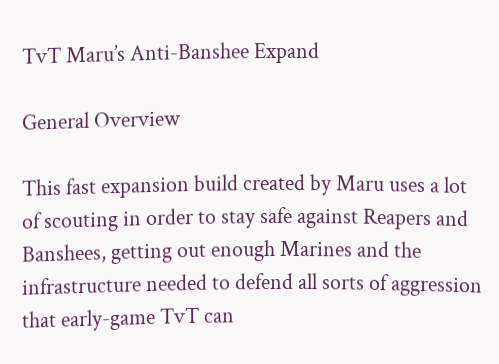TvT Maru’s Anti-Banshee Expand

General Overview

This fast expansion build created by Maru uses a lot of scouting in order to stay safe against Reapers and Banshees, getting out enough Marines and the infrastructure needed to defend all sorts of aggression that early-game TvT can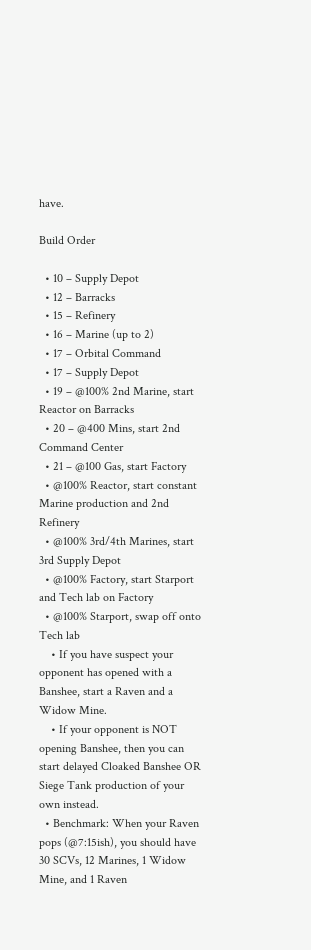have.

Build Order

  • 10 – Supply Depot
  • 12 – Barracks
  • 15 – Refinery
  • 16 – Marine (up to 2)
  • 17 – Orbital Command
  • 17 – Supply Depot
  • 19 – @100% 2nd Marine, start Reactor on Barracks
  • 20 – @400 Mins, start 2nd Command Center
  • 21 – @100 Gas, start Factory
  • @100% Reactor, start constant Marine production and 2nd Refinery
  • @100% 3rd/4th Marines, start 3rd Supply Depot
  • @100% Factory, start Starport and Tech lab on Factory
  • @100% Starport, swap off onto Tech lab
    • If you have suspect your opponent has opened with a Banshee, start a Raven and a Widow Mine.
    • If your opponent is NOT opening Banshee, then you can start delayed Cloaked Banshee OR Siege Tank production of your own instead.
  • Benchmark: When your Raven pops (@7:15ish), you should have 30 SCVs, 12 Marines, 1 Widow Mine, and 1 Raven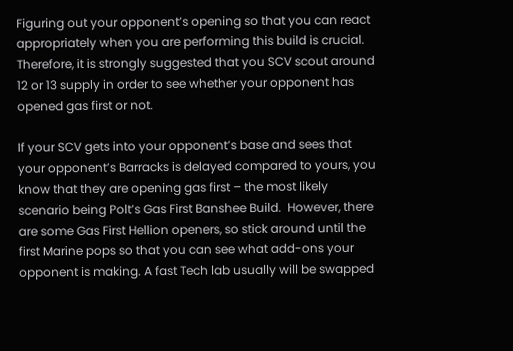Figuring out your opponent’s opening so that you can react appropriately when you are performing this build is crucial.  Therefore, it is strongly suggested that you SCV scout around 12 or 13 supply in order to see whether your opponent has opened gas first or not.

If your SCV gets into your opponent’s base and sees that your opponent’s Barracks is delayed compared to yours, you know that they are opening gas first – the most likely scenario being Polt’s Gas First Banshee Build.  However, there are some Gas First Hellion openers, so stick around until the first Marine pops so that you can see what add-ons your opponent is making. A fast Tech lab usually will be swapped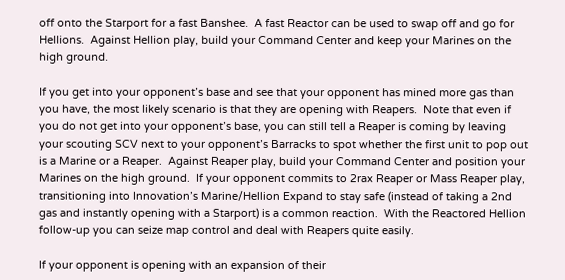off onto the Starport for a fast Banshee.  A fast Reactor can be used to swap off and go for Hellions.  Against Hellion play, build your Command Center and keep your Marines on the high ground.

If you get into your opponent’s base and see that your opponent has mined more gas than you have, the most likely scenario is that they are opening with Reapers.  Note that even if you do not get into your opponent’s base, you can still tell a Reaper is coming by leaving your scouting SCV next to your opponent’s Barracks to spot whether the first unit to pop out is a Marine or a Reaper.  Against Reaper play, build your Command Center and position your Marines on the high ground.  If your opponent commits to 2rax Reaper or Mass Reaper play, transitioning into Innovation’s Marine/Hellion Expand to stay safe (instead of taking a 2nd gas and instantly opening with a Starport) is a common reaction.  With the Reactored Hellion follow-up you can seize map control and deal with Reapers quite easily.

If your opponent is opening with an expansion of their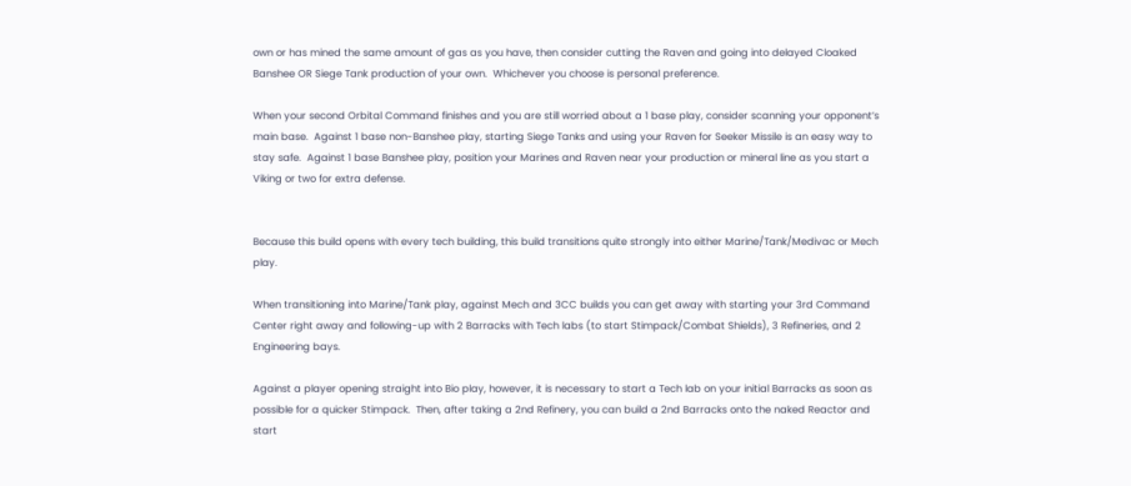own or has mined the same amount of gas as you have, then consider cutting the Raven and going into delayed Cloaked Banshee OR Siege Tank production of your own.  Whichever you choose is personal preference.

When your second Orbital Command finishes and you are still worried about a 1 base play, consider scanning your opponent’s main base.  Against 1 base non-Banshee play, starting Siege Tanks and using your Raven for Seeker Missile is an easy way to stay safe.  Against 1 base Banshee play, position your Marines and Raven near your production or mineral line as you start a Viking or two for extra defense.


Because this build opens with every tech building, this build transitions quite strongly into either Marine/Tank/Medivac or Mech play.

When transitioning into Marine/Tank play, against Mech and 3CC builds you can get away with starting your 3rd Command Center right away and following-up with 2 Barracks with Tech labs (to start Stimpack/Combat Shields), 3 Refineries, and 2 Engineering bays.

Against a player opening straight into Bio play, however, it is necessary to start a Tech lab on your initial Barracks as soon as possible for a quicker Stimpack.  Then, after taking a 2nd Refinery, you can build a 2nd Barracks onto the naked Reactor and start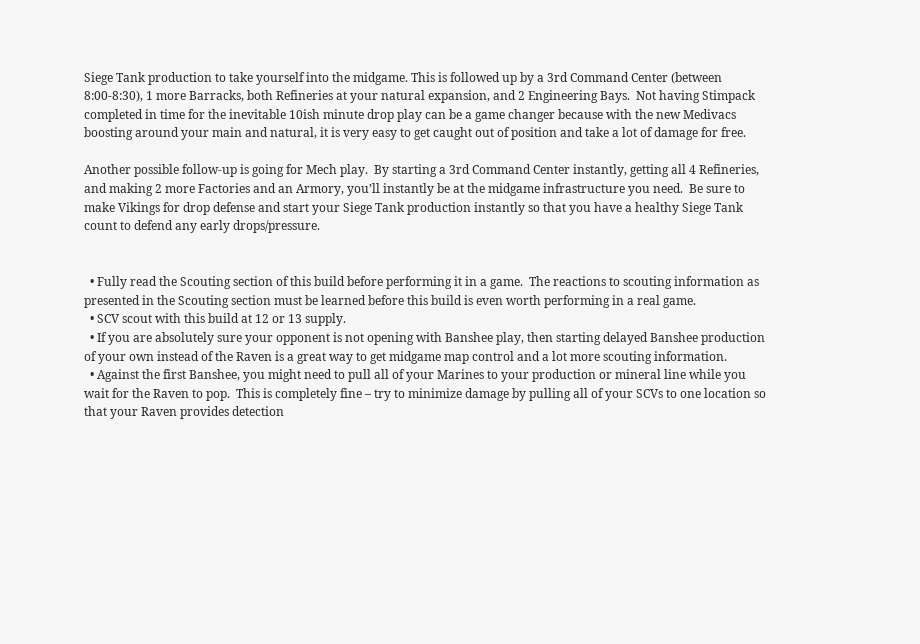Siege Tank production to take yourself into the midgame. This is followed up by a 3rd Command Center (between 8:00-8:30), 1 more Barracks, both Refineries at your natural expansion, and 2 Engineering Bays.  Not having Stimpack completed in time for the inevitable 10ish minute drop play can be a game changer because with the new Medivacs boosting around your main and natural, it is very easy to get caught out of position and take a lot of damage for free.

Another possible follow-up is going for Mech play.  By starting a 3rd Command Center instantly, getting all 4 Refineries, and making 2 more Factories and an Armory, you’ll instantly be at the midgame infrastructure you need.  Be sure to make Vikings for drop defense and start your Siege Tank production instantly so that you have a healthy Siege Tank count to defend any early drops/pressure.


  • Fully read the Scouting section of this build before performing it in a game.  The reactions to scouting information as presented in the Scouting section must be learned before this build is even worth performing in a real game.
  • SCV scout with this build at 12 or 13 supply.
  • If you are absolutely sure your opponent is not opening with Banshee play, then starting delayed Banshee production of your own instead of the Raven is a great way to get midgame map control and a lot more scouting information.
  • Against the first Banshee, you might need to pull all of your Marines to your production or mineral line while you wait for the Raven to pop.  This is completely fine – try to minimize damage by pulling all of your SCVs to one location so that your Raven provides detection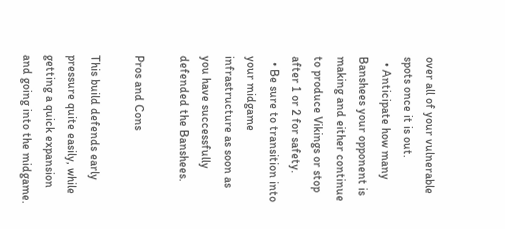over all of your vulnerable spots once it is out.
  • Anticipate how many Banshees your opponent is making and either continue to produce Vikings or stop after 1 or 2 for safety.
  • Be sure to transition into your midgame infrastructure as soon as you have successfully defended the Banshees.

Pros and Cons

This build defends early pressure quite easily, while getting a quick expansion and going into the midgame.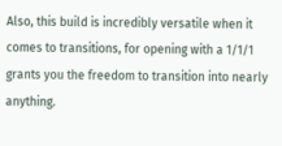Also, this build is incredibly versatile when it comes to transitions, for opening with a 1/1/1 grants you the freedom to transition into nearly anything.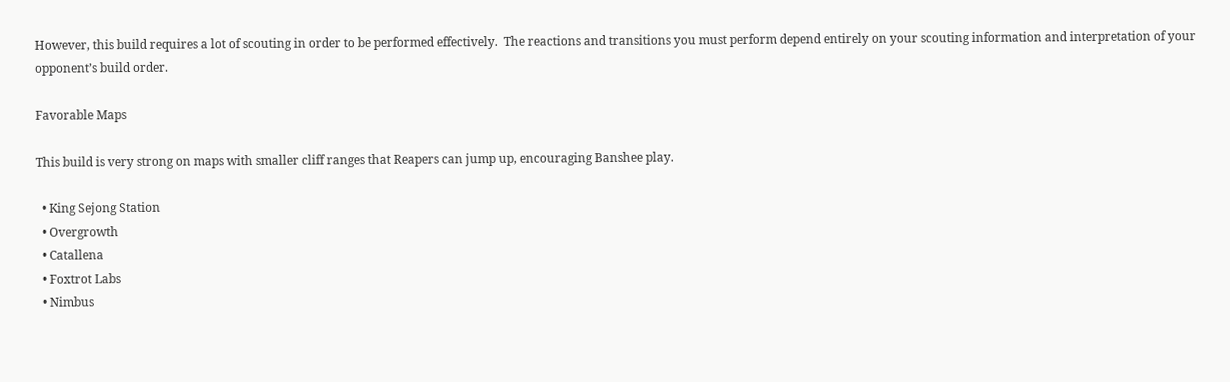However, this build requires a lot of scouting in order to be performed effectively.  The reactions and transitions you must perform depend entirely on your scouting information and interpretation of your opponent’s build order.

Favorable Maps

This build is very strong on maps with smaller cliff ranges that Reapers can jump up, encouraging Banshee play.

  • King Sejong Station
  • Overgrowth
  • Catallena
  • Foxtrot Labs
  • Nimbus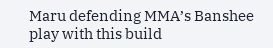Maru defending MMA’s Banshee play with this build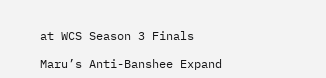at WCS Season 3 Finals

Maru’s Anti-Banshee Expand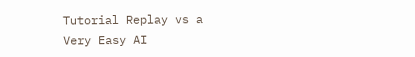Tutorial Replay vs a Very Easy AI